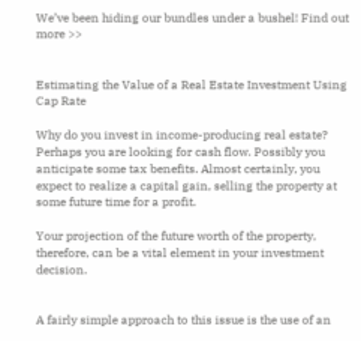We’ve been hiding our bundles under a bushel! Find out more >>


Estimating the Value of a Real Estate Investment Using Cap Rate

Why do you invest in income-producing real estate? Perhaps you are looking for cash flow. Possibly you anticipate some tax benefits. Almost certainly, you expect to realize a capital gain, selling the property at some future time for a profit.

Your projection of the future worth of the property, therefore, can be a vital element in your investment decision.


A fairly simple approach to this issue is the use of an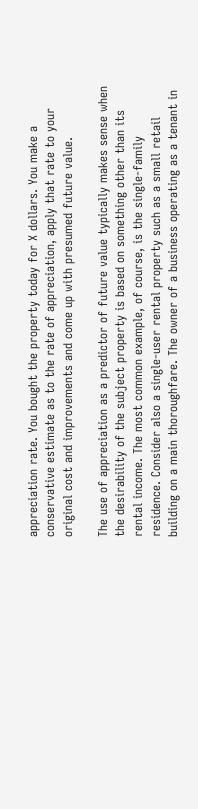appreciation rate. You bought the property today for X dollars. You make a conservative estimate as to the rate of appreciation, apply that rate to your original cost and improvements and come up with presumed future value.

The use of appreciation as a predictor of future value typically makes sense when the desirability of the subject property is based on something other than its rental income. The most common example, of course, is the single-family residence. Consider also a single-user rental property such as a small retail building on a main thoroughfare. The owner of a business operating as a tenant in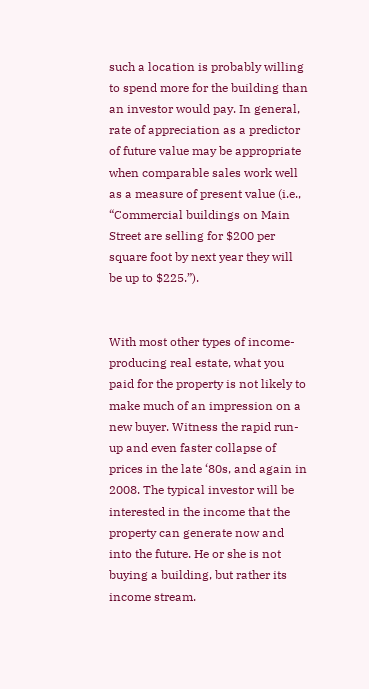such a location is probably willing to spend more for the building than an investor would pay. In general, rate of appreciation as a predictor of future value may be appropriate when comparable sales work well as a measure of present value (i.e., “Commercial buildings on Main Street are selling for $200 per square foot by next year they will be up to $225.”).


With most other types of income-producing real estate, what you paid for the property is not likely to make much of an impression on a new buyer. Witness the rapid run-up and even faster collapse of prices in the late ‘80s, and again in 2008. The typical investor will be interested in the income that the property can generate now and into the future. He or she is not buying a building, but rather its income stream.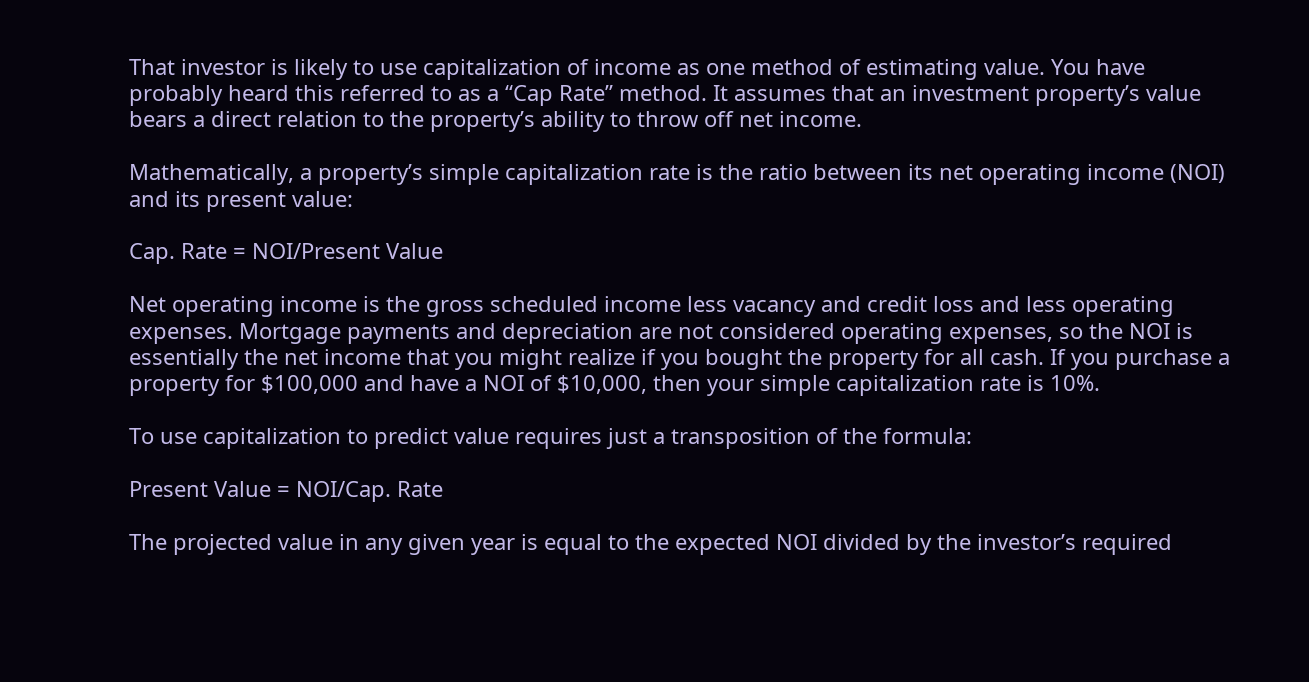That investor is likely to use capitalization of income as one method of estimating value. You have probably heard this referred to as a “Cap Rate” method. It assumes that an investment property’s value bears a direct relation to the property’s ability to throw off net income.

Mathematically, a property’s simple capitalization rate is the ratio between its net operating income (NOI) and its present value:

Cap. Rate = NOI/Present Value

Net operating income is the gross scheduled income less vacancy and credit loss and less operating expenses. Mortgage payments and depreciation are not considered operating expenses, so the NOI is essentially the net income that you might realize if you bought the property for all cash. If you purchase a property for $100,000 and have a NOI of $10,000, then your simple capitalization rate is 10%.

To use capitalization to predict value requires just a transposition of the formula:

Present Value = NOI/Cap. Rate

The projected value in any given year is equal to the expected NOI divided by the investor’s required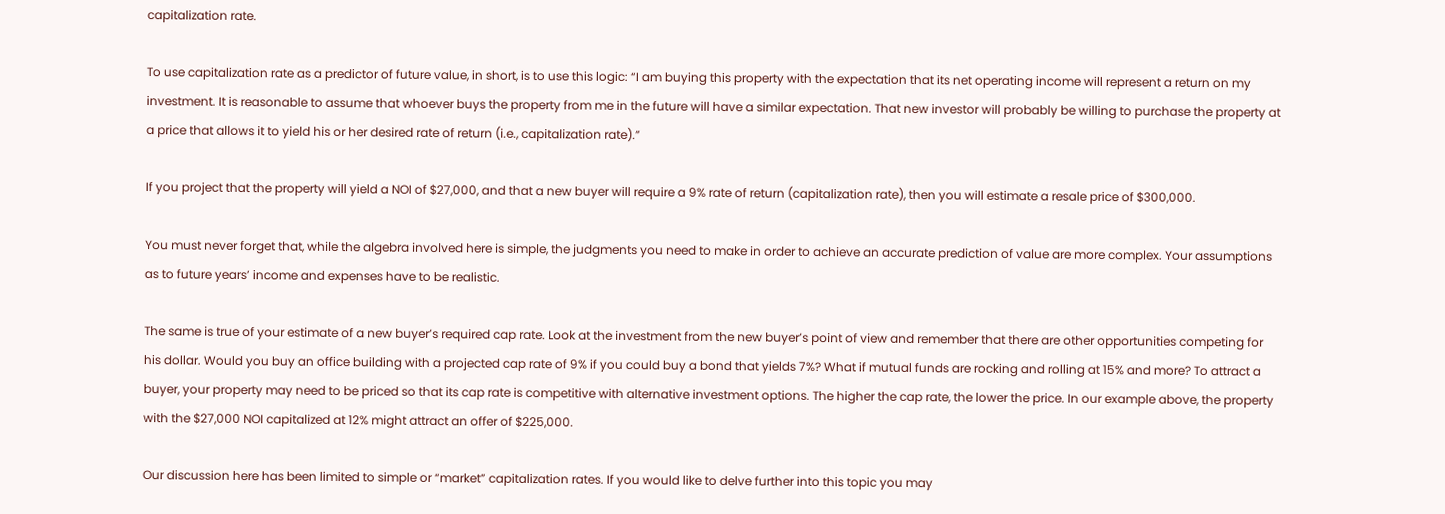capitalization rate.

To use capitalization rate as a predictor of future value, in short, is to use this logic: “I am buying this property with the expectation that its net operating income will represent a return on my investment. It is reasonable to assume that whoever buys the property from me in the future will have a similar expectation. That new investor will probably be willing to purchase the property at a price that allows it to yield his or her desired rate of return (i.e., capitalization rate).”

If you project that the property will yield a NOI of $27,000, and that a new buyer will require a 9% rate of return (capitalization rate), then you will estimate a resale price of $300,000.

You must never forget that, while the algebra involved here is simple, the judgments you need to make in order to achieve an accurate prediction of value are more complex. Your assumptions as to future years’ income and expenses have to be realistic.

The same is true of your estimate of a new buyer’s required cap rate. Look at the investment from the new buyer’s point of view and remember that there are other opportunities competing for his dollar. Would you buy an office building with a projected cap rate of 9% if you could buy a bond that yields 7%? What if mutual funds are rocking and rolling at 15% and more? To attract a buyer, your property may need to be priced so that its cap rate is competitive with alternative investment options. The higher the cap rate, the lower the price. In our example above, the property with the $27,000 NOI capitalized at 12% might attract an offer of $225,000.

Our discussion here has been limited to simple or “market” capitalization rates. If you would like to delve further into this topic you may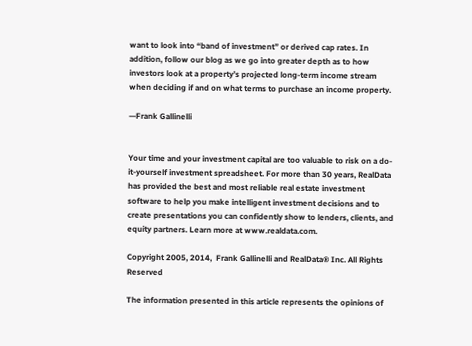want to look into “band of investment” or derived cap rates. In addition, follow our blog as we go into greater depth as to how investors look at a property’s projected long-term income stream when deciding if and on what terms to purchase an income property.

—Frank Gallinelli


Your time and your investment capital are too valuable to risk on a do-it-yourself investment spreadsheet. For more than 30 years, RealData has provided the best and most reliable real estate investment software to help you make intelligent investment decisions and to create presentations you can confidently show to lenders, clients, and equity partners. Learn more at www.realdata.com.

Copyright 2005, 2014,  Frank Gallinelli and RealData® Inc. All Rights Reserved

The information presented in this article represents the opinions of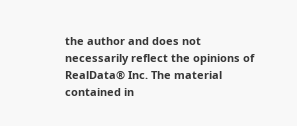the author and does not necessarily reflect the opinions of RealData® Inc. The material contained in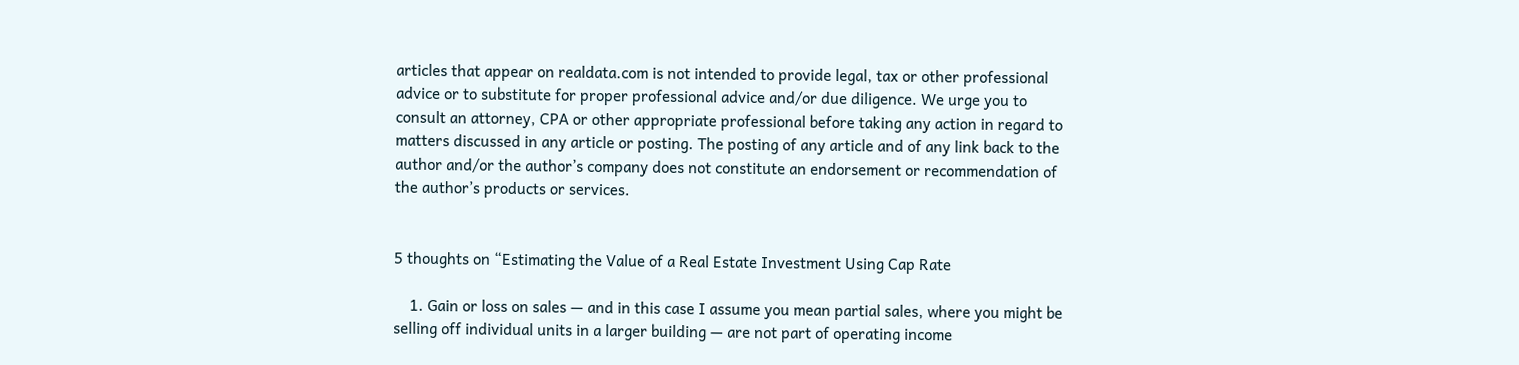articles that appear on realdata.com is not intended to provide legal, tax or other professional advice or to substitute for proper professional advice and/or due diligence. We urge you to consult an attorney, CPA or other appropriate professional before taking any action in regard to matters discussed in any article or posting. The posting of any article and of any link back to the author and/or the author’s company does not constitute an endorsement or recommendation of the author’s products or services.


5 thoughts on “Estimating the Value of a Real Estate Investment Using Cap Rate

    1. Gain or loss on sales — and in this case I assume you mean partial sales, where you might be selling off individual units in a larger building — are not part of operating income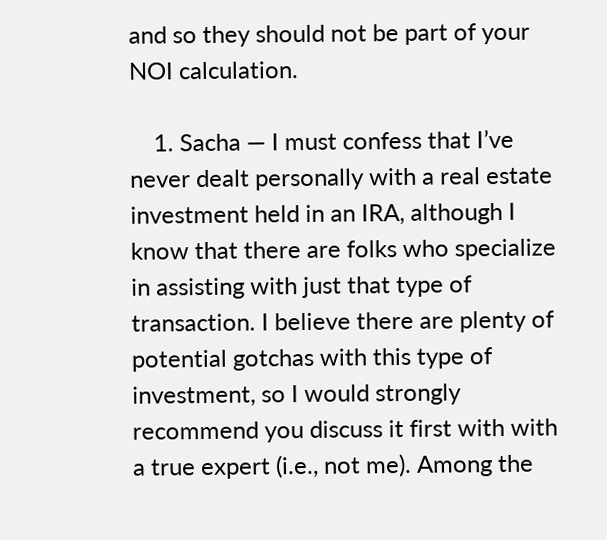and so they should not be part of your NOI calculation.

    1. Sacha — I must confess that I’ve never dealt personally with a real estate investment held in an IRA, although I know that there are folks who specialize in assisting with just that type of transaction. I believe there are plenty of potential gotchas with this type of investment, so I would strongly recommend you discuss it first with with a true expert (i.e., not me). Among the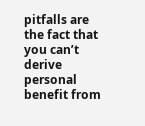pitfalls are the fact that you can’t derive personal benefit from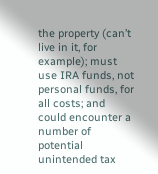the property (can’t live in it, for example); must use IRA funds, not personal funds, for all costs; and could encounter a number of potential unintended tax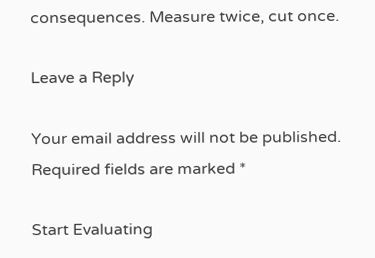consequences. Measure twice, cut once.

Leave a Reply

Your email address will not be published. Required fields are marked *

Start Evaluating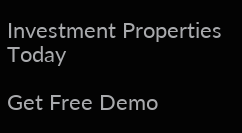Investment Properties Today

Get Free Demo